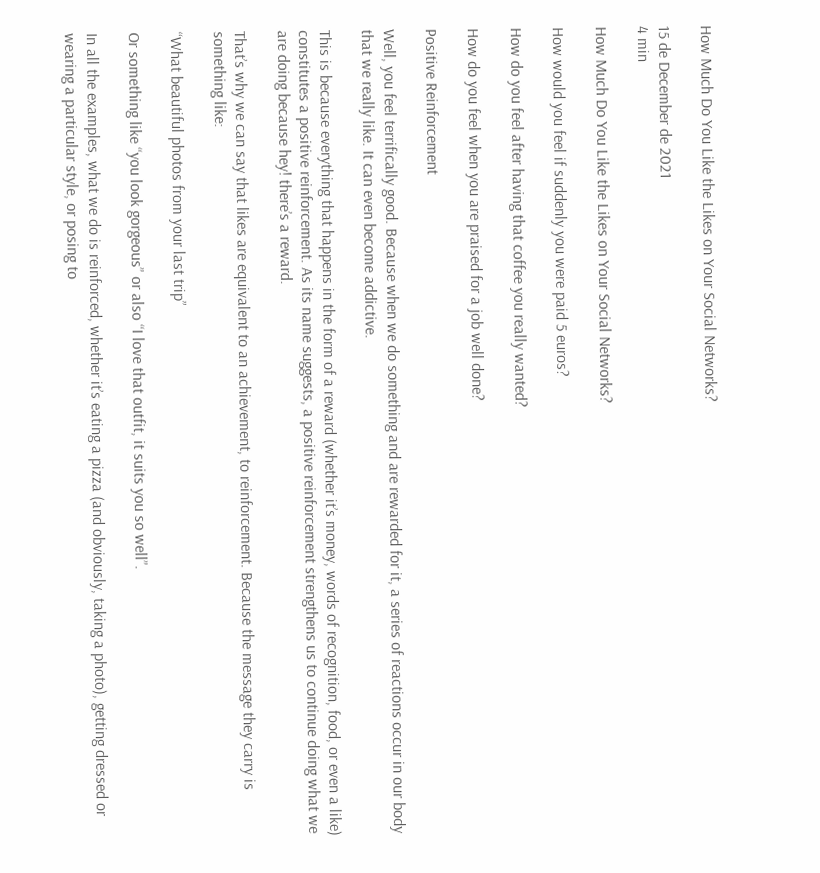How Much Do You Like the Likes on Your Social Networks?

15 de December de 2021
4 min

How Much Do You Like the Likes on Your Social Networks?

How would you feel if suddenly you were paid 5 euros?

How do you feel after having that coffee you really wanted?

How do you feel when you are praised for a job well done?

Positive Reinforcement

Well, you feel terrifically good. Because when we do something and are rewarded for it, a series of reactions occur in our body that we really like. It can even become addictive.

This is because everything that happens in the form of a reward (whether it’s money, words of recognition, food, or even a like) constitutes a positive reinforcement. As its name suggests, a positive reinforcement strengthens us to continue doing what we are doing because hey! there’s a reward.

That’s why we can say that likes are equivalent to an achievement, to reinforcement. Because the message they carry is something like:

“What beautiful photos from your last trip”

Or something like “you look gorgeous” or also “I love that outfit, it suits you so well”.

In all the examples, what we do is reinforced, whether it’s eating a pizza (and obviously, taking a photo), getting dressed or wearing a particular style, or posing to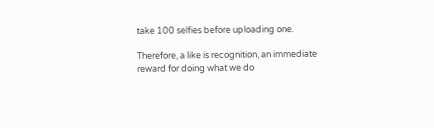take 100 selfies before uploading one.

Therefore, a like is recognition, an immediate reward for doing what we do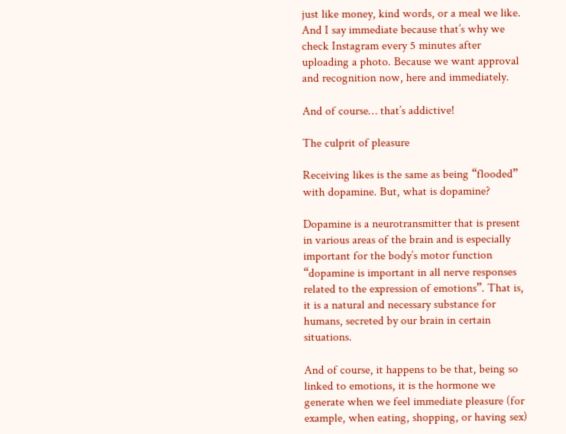just like money, kind words, or a meal we like. And I say immediate because that’s why we check Instagram every 5 minutes after uploading a photo. Because we want approval and recognition now, here and immediately.

And of course… that’s addictive!

The culprit of pleasure

Receiving likes is the same as being “flooded” with dopamine. But, what is dopamine?

Dopamine is a neurotransmitter that is present in various areas of the brain and is especially important for the body’s motor function “dopamine is important in all nerve responses related to the expression of emotions”. That is, it is a natural and necessary substance for humans, secreted by our brain in certain situations.

And of course, it happens to be that, being so linked to emotions, it is the hormone we generate when we feel immediate pleasure (for example, when eating, shopping, or having sex)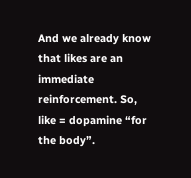And we already know that likes are an immediate reinforcement. So, like = dopamine “for the body”.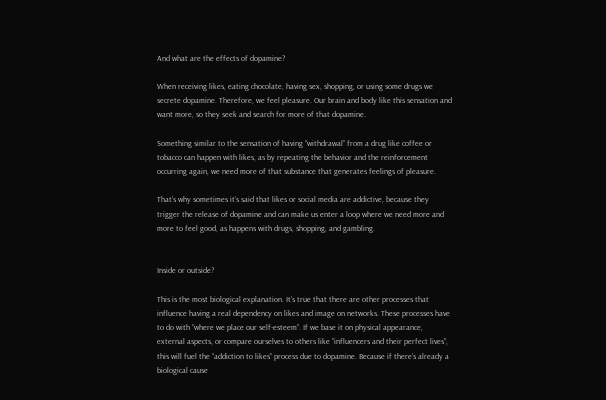And what are the effects of dopamine?

When receiving likes, eating chocolate, having sex, shopping, or using some drugs we secrete dopamine. Therefore, we feel pleasure. Our brain and body like this sensation and want more, so they seek and search for more of that dopamine.

Something similar to the sensation of having “withdrawal” from a drug like coffee or tobacco can happen with likes, as by repeating the behavior and the reinforcement occurring again, we need more of that substance that generates feelings of pleasure.

That’s why sometimes it’s said that likes or social media are addictive, because they trigger the release of dopamine and can make us enter a loop where we need more and more to feel good, as happens with drugs, shopping, and gambling.


Inside or outside?

This is the most biological explanation. It’s true that there are other processes that influence having a real dependency on likes and image on networks. These processes have to do with “where we place our self-esteem”. If we base it on physical appearance, external aspects, or compare ourselves to others like “influencers and their perfect lives”, this will fuel the “addiction to likes” process due to dopamine. Because if there’s already a biological cause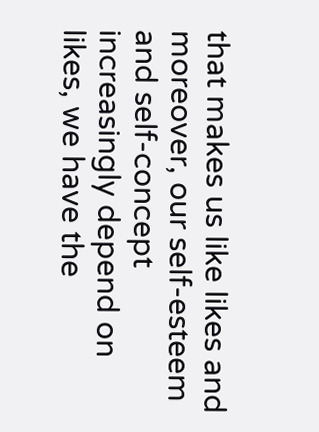that makes us like likes and moreover, our self-esteem and self-concept increasingly depend on likes, we have the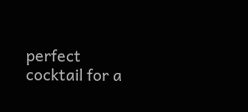perfect cocktail for a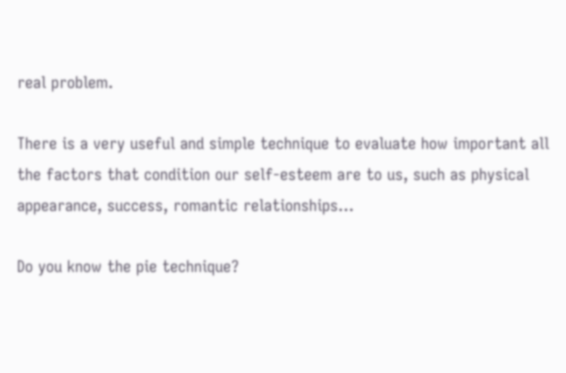real problem.

There is a very useful and simple technique to evaluate how important all the factors that condition our self-esteem are to us, such as physical appearance, success, romantic relationships…

Do you know the pie technique?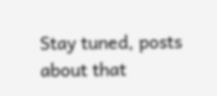Stay tuned, posts about that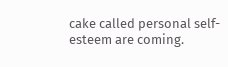cake called personal self-esteem are coming.